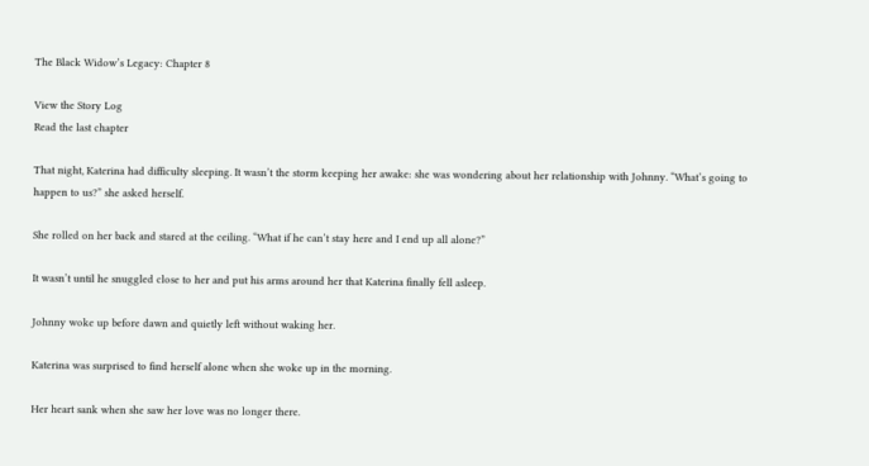The Black Widow’s Legacy: Chapter 8

View the Story Log
Read the last chapter

That night, Katerina had difficulty sleeping. It wasn’t the storm keeping her awake: she was wondering about her relationship with Johnny. “What’s going to happen to us?” she asked herself.

She rolled on her back and stared at the ceiling. “What if he can’t stay here and I end up all alone?”

It wasn’t until he snuggled close to her and put his arms around her that Katerina finally fell asleep.

Johnny woke up before dawn and quietly left without waking her.

Katerina was surprised to find herself alone when she woke up in the morning.

Her heart sank when she saw her love was no longer there.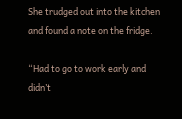She trudged out into the kitchen and found a note on the fridge.

“Had to go to work early and didn’t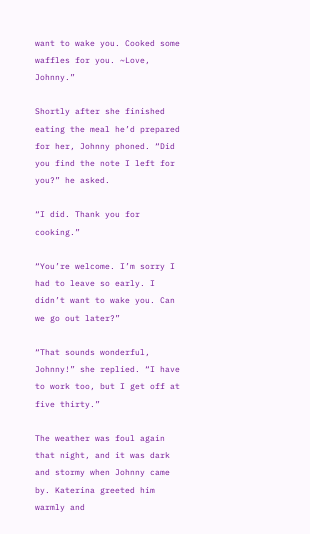want to wake you. Cooked some waffles for you. ~Love, Johnny.”

Shortly after she finished eating the meal he’d prepared for her, Johnny phoned. “Did you find the note I left for you?” he asked.

“I did. Thank you for cooking.”

“You’re welcome. I’m sorry I had to leave so early. I didn’t want to wake you. Can we go out later?”

“That sounds wonderful, Johnny!” she replied. “I have to work too, but I get off at five thirty.”

The weather was foul again that night, and it was dark and stormy when Johnny came by. Katerina greeted him warmly and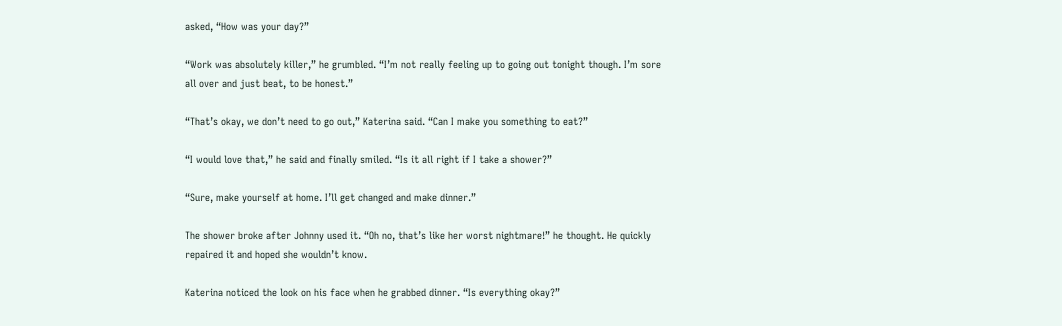asked, “How was your day?”

“Work was absolutely killer,” he grumbled. “I’m not really feeling up to going out tonight though. I’m sore all over and just beat, to be honest.”

“That’s okay, we don’t need to go out,” Katerina said. “Can I make you something to eat?”

“I would love that,” he said and finally smiled. “Is it all right if I take a shower?”

“Sure, make yourself at home. I’ll get changed and make dinner.”

The shower broke after Johnny used it. “Oh no, that’s like her worst nightmare!” he thought. He quickly repaired it and hoped she wouldn’t know.

Katerina noticed the look on his face when he grabbed dinner. “Is everything okay?”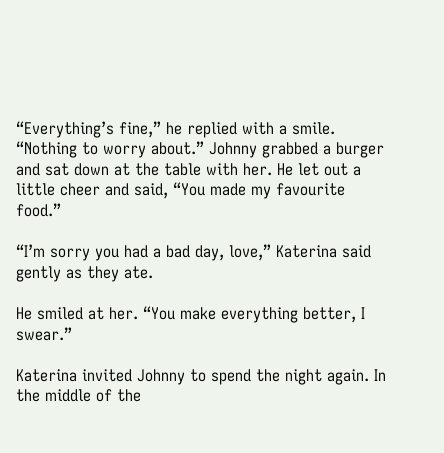“Everything’s fine,” he replied with a smile. “Nothing to worry about.” Johnny grabbed a burger and sat down at the table with her. He let out a little cheer and said, “You made my favourite food.”

“I’m sorry you had a bad day, love,” Katerina said gently as they ate.

He smiled at her. “You make everything better, I swear.”

Katerina invited Johnny to spend the night again. In the middle of the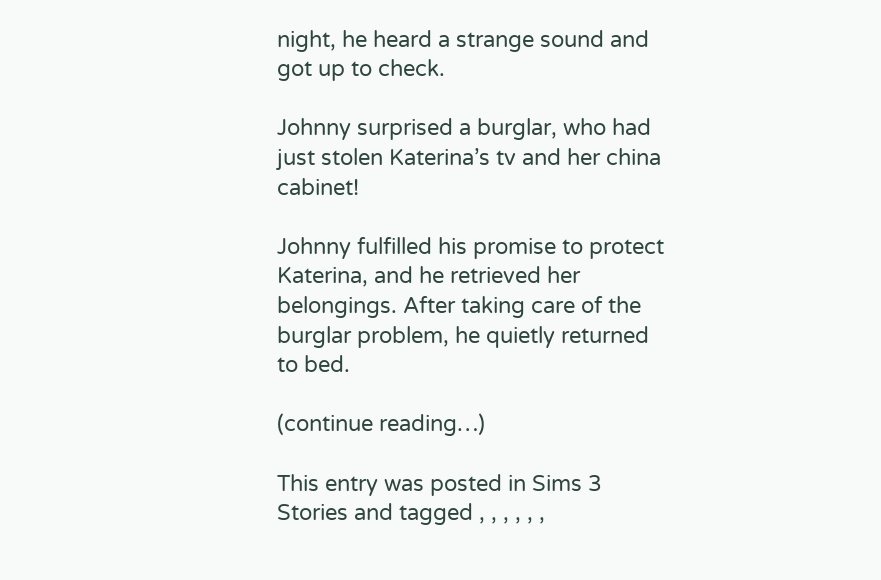night, he heard a strange sound and got up to check.

Johnny surprised a burglar, who had just stolen Katerina’s tv and her china cabinet!

Johnny fulfilled his promise to protect Katerina, and he retrieved her belongings. After taking care of the burglar problem, he quietly returned to bed.

(continue reading…)

This entry was posted in Sims 3 Stories and tagged , , , , , ,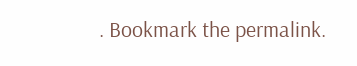. Bookmark the permalink.